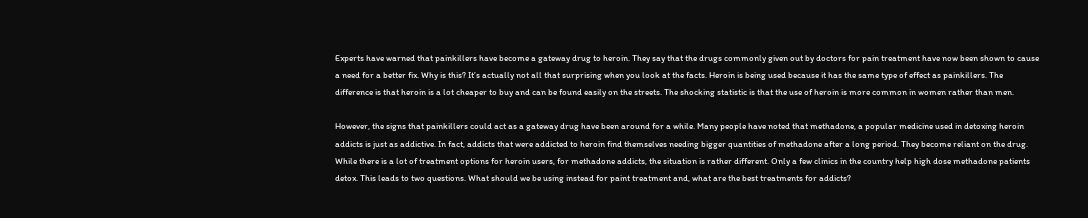Experts have warned that painkillers have become a gateway drug to heroin. They say that the drugs commonly given out by doctors for pain treatment have now been shown to cause a need for a better fix. Why is this? It’s actually not all that surprising when you look at the facts. Heroin is being used because it has the same type of effect as painkillers. The difference is that heroin is a lot cheaper to buy and can be found easily on the streets. The shocking statistic is that the use of heroin is more common in women rather than men.

However, the signs that painkillers could act as a gateway drug have been around for a while. Many people have noted that methadone, a popular medicine used in detoxing heroin addicts is just as addictive. In fact, addicts that were addicted to heroin find themselves needing bigger quantities of methadone after a long period. They become reliant on the drug. While there is a lot of treatment options for heroin users, for methadone addicts, the situation is rather different. Only a few clinics in the country help high dose methadone patients detox. This leads to two questions. What should we be using instead for paint treatment and, what are the best treatments for addicts?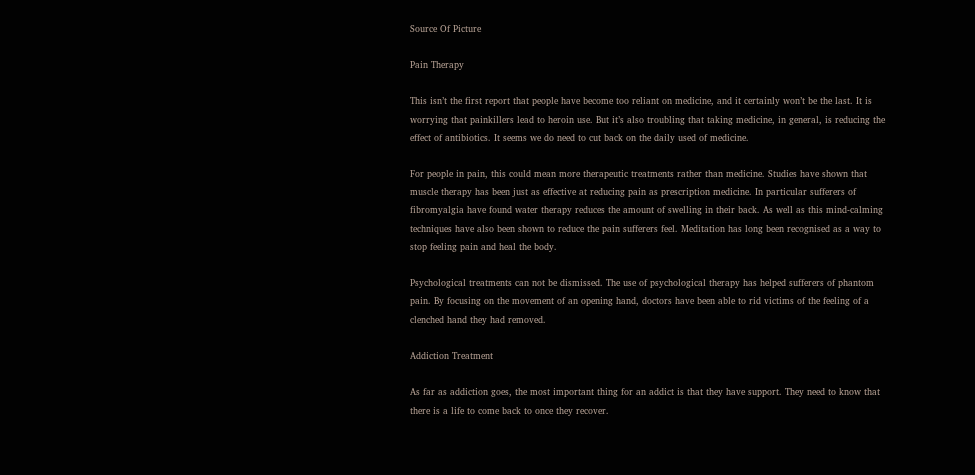Source Of Picture

Pain Therapy

This isn’t the first report that people have become too reliant on medicine, and it certainly won’t be the last. It is worrying that painkillers lead to heroin use. But it’s also troubling that taking medicine, in general, is reducing the effect of antibiotics. It seems we do need to cut back on the daily used of medicine.

For people in pain, this could mean more therapeutic treatments rather than medicine. Studies have shown that muscle therapy has been just as effective at reducing pain as prescription medicine. In particular sufferers of fibromyalgia have found water therapy reduces the amount of swelling in their back. As well as this mind-calming techniques have also been shown to reduce the pain sufferers feel. Meditation has long been recognised as a way to stop feeling pain and heal the body.

Psychological treatments can not be dismissed. The use of psychological therapy has helped sufferers of phantom pain. By focusing on the movement of an opening hand, doctors have been able to rid victims of the feeling of a clenched hand they had removed.

Addiction Treatment

As far as addiction goes, the most important thing for an addict is that they have support. They need to know that there is a life to come back to once they recover.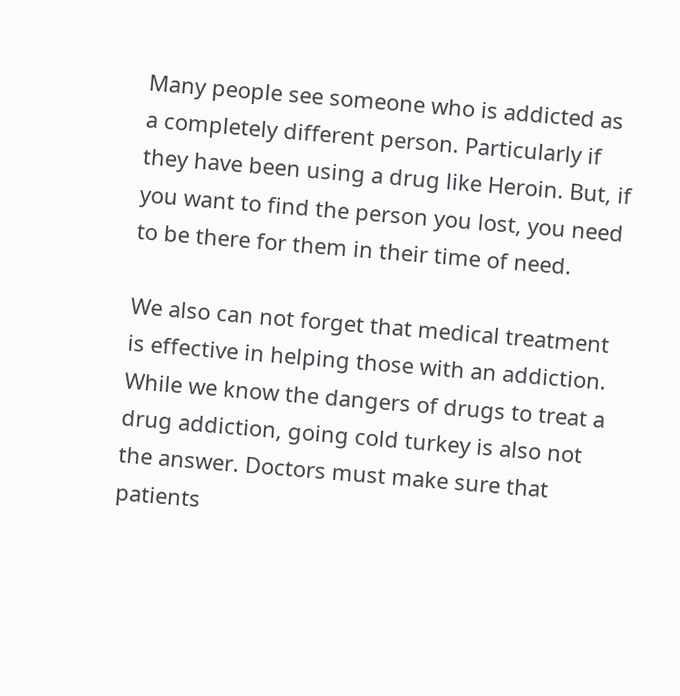Many people see someone who is addicted as a completely different person. Particularly if they have been using a drug like Heroin. But, if you want to find the person you lost, you need to be there for them in their time of need.

We also can not forget that medical treatment is effective in helping those with an addiction. While we know the dangers of drugs to treat a drug addiction, going cold turkey is also not the answer. Doctors must make sure that patients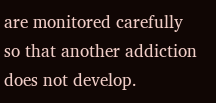are monitored carefully so that another addiction does not develop.